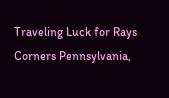Traveling Luck for Rays Corners Pennsylvania,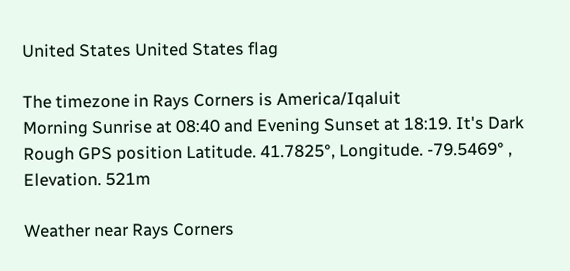United States United States flag

The timezone in Rays Corners is America/Iqaluit
Morning Sunrise at 08:40 and Evening Sunset at 18:19. It's Dark
Rough GPS position Latitude. 41.7825°, Longitude. -79.5469° , Elevation. 521m

Weather near Rays Corners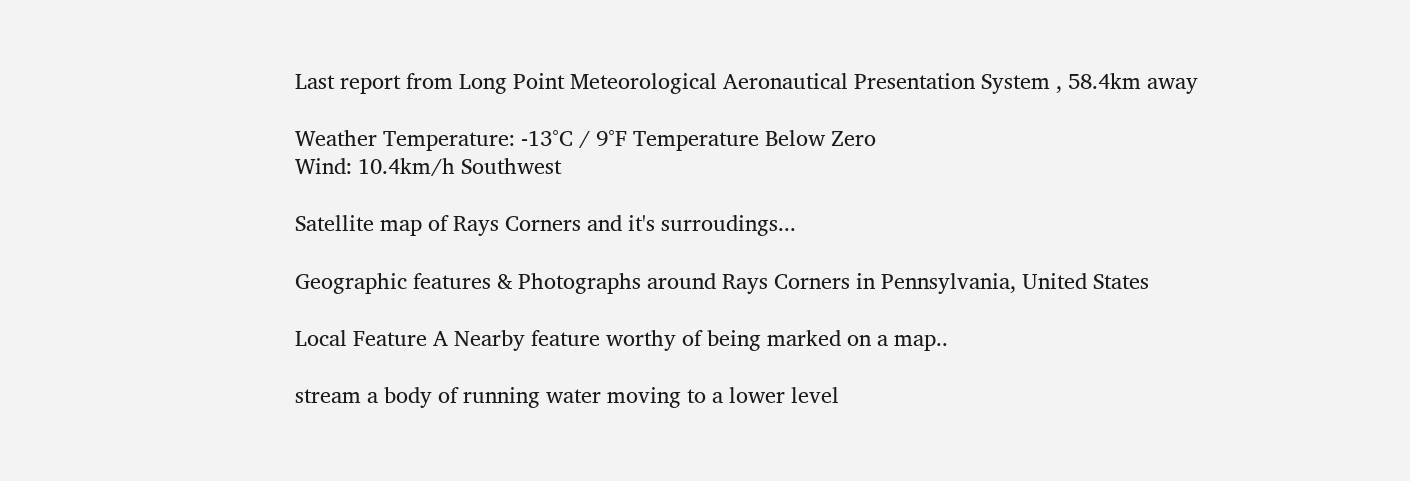Last report from Long Point Meteorological Aeronautical Presentation System , 58.4km away

Weather Temperature: -13°C / 9°F Temperature Below Zero
Wind: 10.4km/h Southwest

Satellite map of Rays Corners and it's surroudings...

Geographic features & Photographs around Rays Corners in Pennsylvania, United States

Local Feature A Nearby feature worthy of being marked on a map..

stream a body of running water moving to a lower level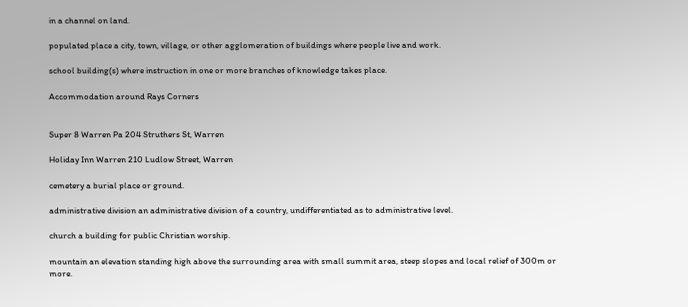in a channel on land.

populated place a city, town, village, or other agglomeration of buildings where people live and work.

school building(s) where instruction in one or more branches of knowledge takes place.

Accommodation around Rays Corners


Super 8 Warren Pa 204 Struthers St, Warren

Holiday Inn Warren 210 Ludlow Street, Warren

cemetery a burial place or ground.

administrative division an administrative division of a country, undifferentiated as to administrative level.

church a building for public Christian worship.

mountain an elevation standing high above the surrounding area with small summit area, steep slopes and local relief of 300m or more.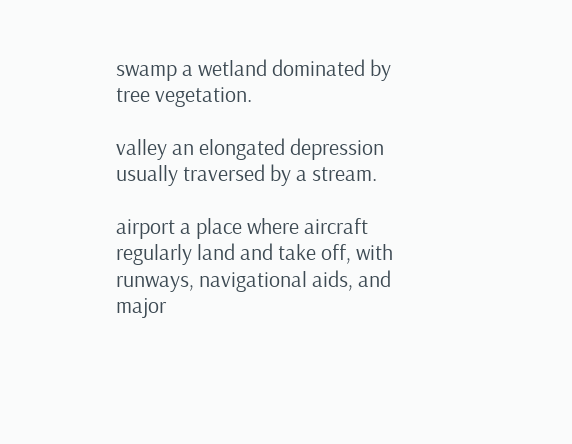swamp a wetland dominated by tree vegetation.

valley an elongated depression usually traversed by a stream.

airport a place where aircraft regularly land and take off, with runways, navigational aids, and major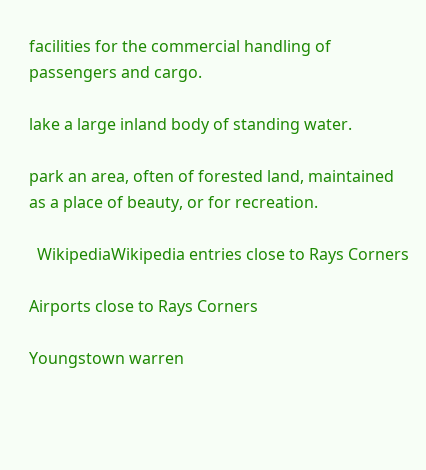facilities for the commercial handling of passengers and cargo.

lake a large inland body of standing water.

park an area, often of forested land, maintained as a place of beauty, or for recreation.

  WikipediaWikipedia entries close to Rays Corners

Airports close to Rays Corners

Youngstown warren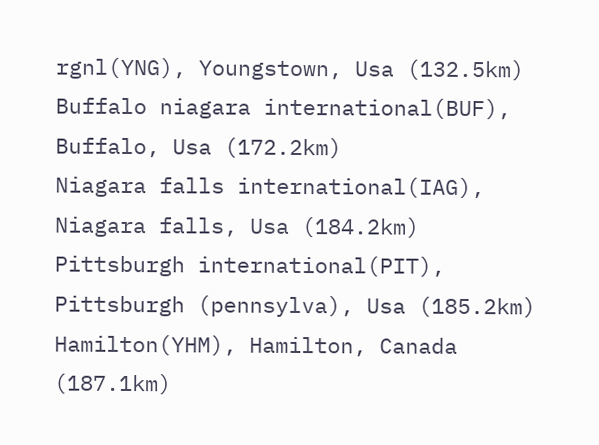rgnl(YNG), Youngstown, Usa (132.5km)
Buffalo niagara international(BUF), Buffalo, Usa (172.2km)
Niagara falls international(IAG), Niagara falls, Usa (184.2km)
Pittsburgh international(PIT), Pittsburgh (pennsylva), Usa (185.2km)
Hamilton(YHM), Hamilton, Canada (187.1km)